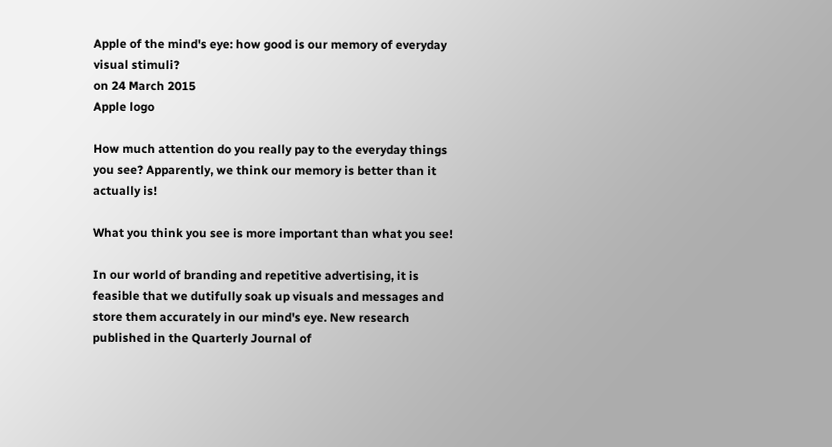Apple of the mind's eye: how good is our memory of everyday visual stimuli?
on 24 March 2015
Apple logo

How much attention do you really pay to the everyday things you see? Apparently, we think our memory is better than it actually is!

What you think you see is more important than what you see!

In our world of branding and repetitive advertising, it is feasible that we dutifully soak up visuals and messages and store them accurately in our mind's eye. New research published in the Quarterly Journal of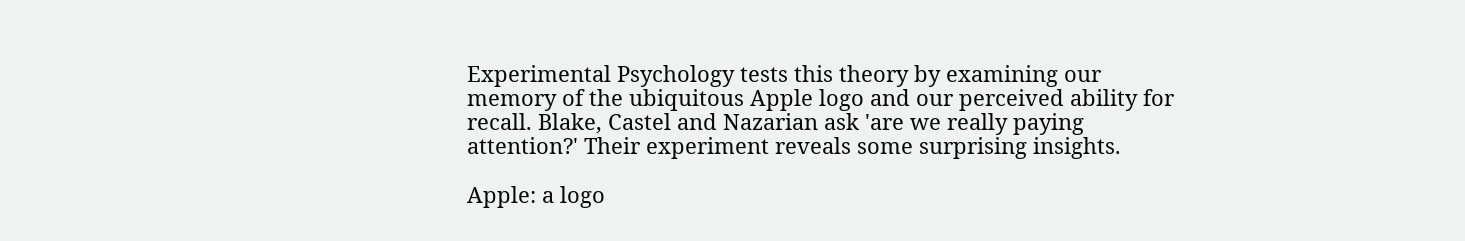Experimental Psychology tests this theory by examining our memory of the ubiquitous Apple logo and our perceived ability for recall. Blake, Castel and Nazarian ask 'are we really paying attention?' Their experiment reveals some surprising insights.

Apple: a logo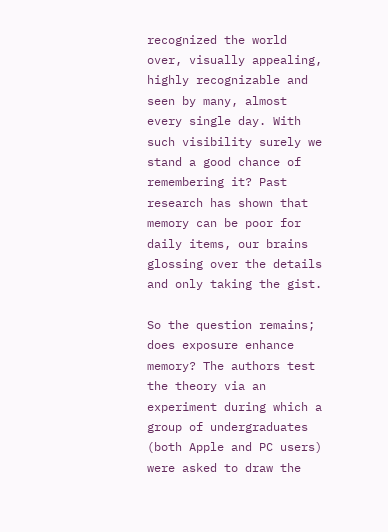recognized the world over, visually appealing, highly recognizable and seen by many, almost every single day. With such visibility surely we stand a good chance of remembering it? Past research has shown that memory can be poor for daily items, our brains glossing over the details and only taking the gist.

So the question remains; does exposure enhance memory? The authors test the theory via an experiment during which a group of undergraduates (both Apple and PC users) were asked to draw the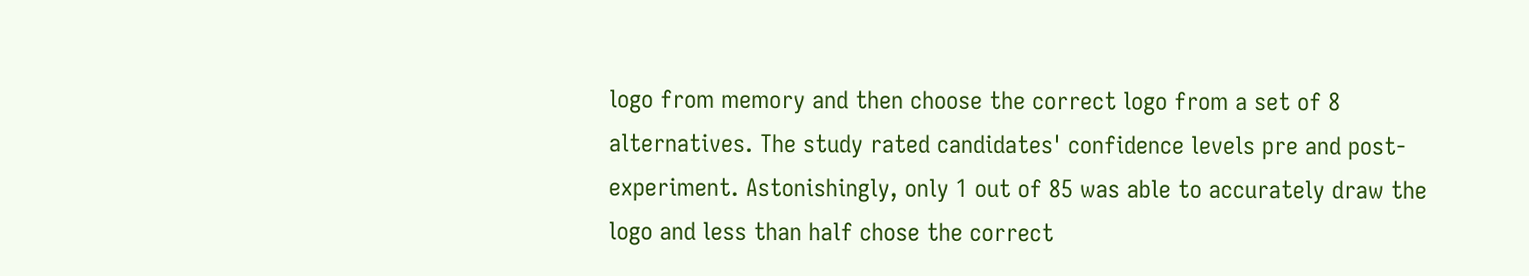logo from memory and then choose the correct logo from a set of 8 alternatives. The study rated candidates' confidence levels pre and post-experiment. Astonishingly, only 1 out of 85 was able to accurately draw the logo and less than half chose the correct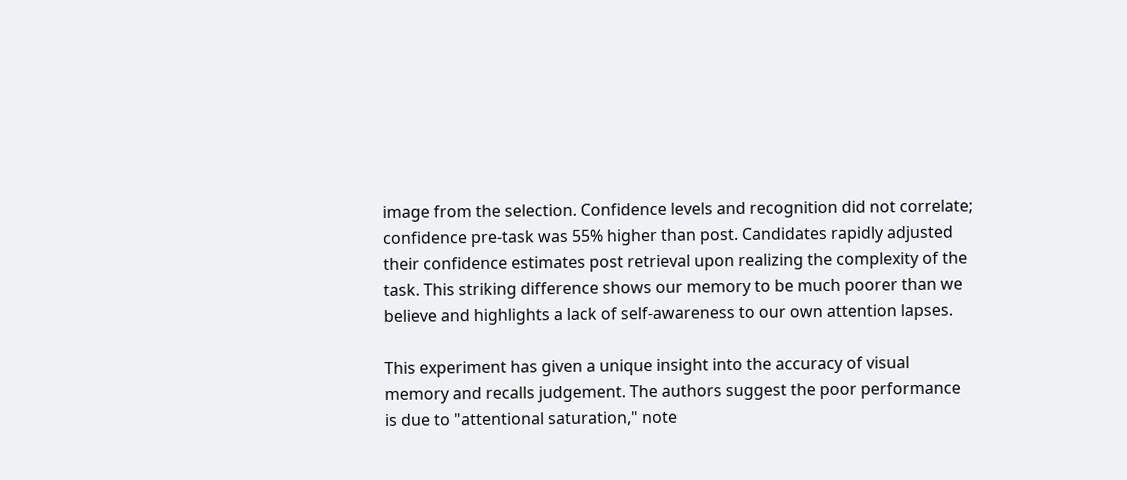image from the selection. Confidence levels and recognition did not correlate; confidence pre-task was 55% higher than post. Candidates rapidly adjusted their confidence estimates post retrieval upon realizing the complexity of the task. This striking difference shows our memory to be much poorer than we believe and highlights a lack of self-awareness to our own attention lapses.

This experiment has given a unique insight into the accuracy of visual memory and recalls judgement. The authors suggest the poor performance is due to "attentional saturation," note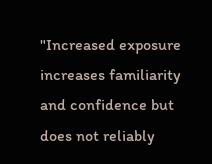"Increased exposure increases familiarity and confidence but does not reliably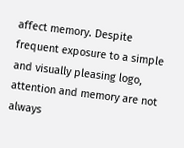affect memory. Despite frequent exposure to a simple and visually pleasing logo, attention and memory are not always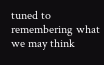tuned to remembering what we may think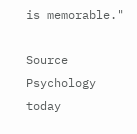is memorable."

Source Psychology today